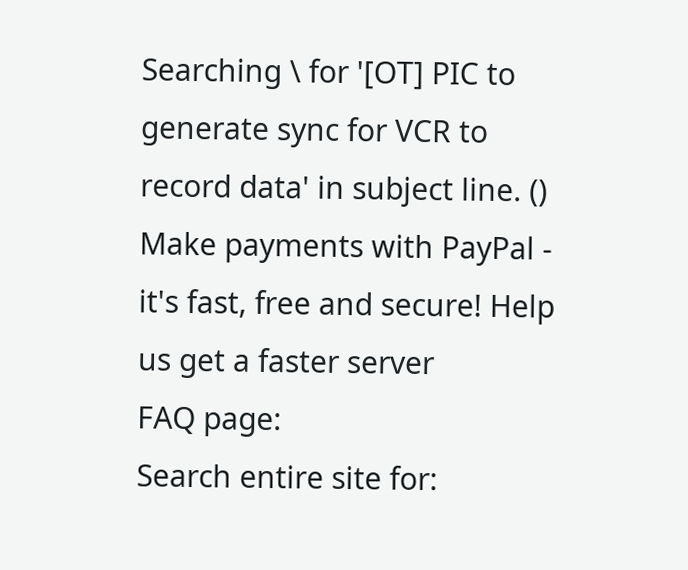Searching \ for '[OT] PIC to generate sync for VCR to record data' in subject line. ()
Make payments with PayPal - it's fast, free and secure! Help us get a faster server
FAQ page:
Search entire site for: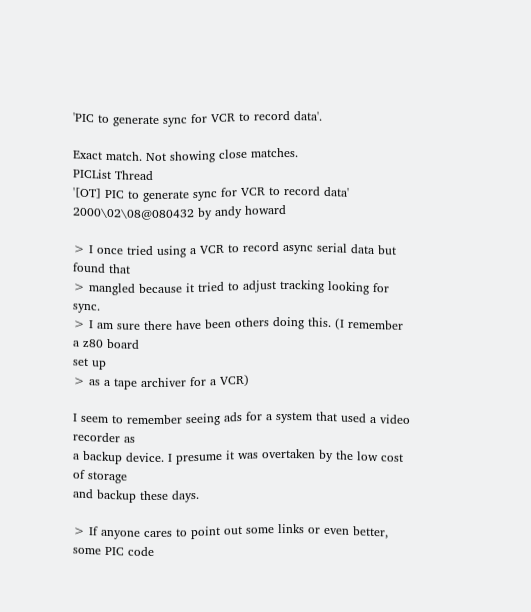'PIC to generate sync for VCR to record data'.

Exact match. Not showing close matches.
PICList Thread
'[OT] PIC to generate sync for VCR to record data'
2000\02\08@080432 by andy howard

> I once tried using a VCR to record async serial data but found that
> mangled because it tried to adjust tracking looking for sync.
> I am sure there have been others doing this. (I remember a z80 board
set up
> as a tape archiver for a VCR)

I seem to remember seeing ads for a system that used a video recorder as
a backup device. I presume it was overtaken by the low cost of storage
and backup these days.

> If anyone cares to point out some links or even better, some PIC code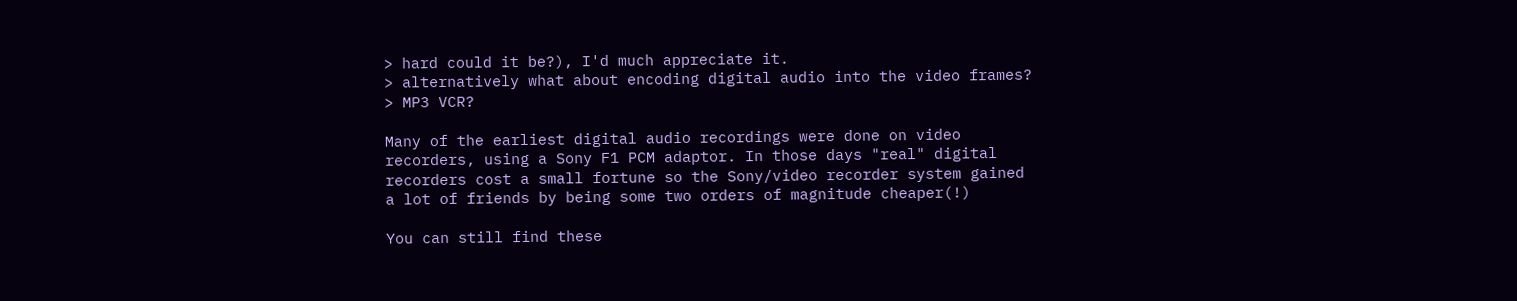> hard could it be?), I'd much appreciate it.
> alternatively what about encoding digital audio into the video frames?
> MP3 VCR?

Many of the earliest digital audio recordings were done on video
recorders, using a Sony F1 PCM adaptor. In those days "real" digital
recorders cost a small fortune so the Sony/video recorder system gained
a lot of friends by being some two orders of magnitude cheaper(!)

You can still find these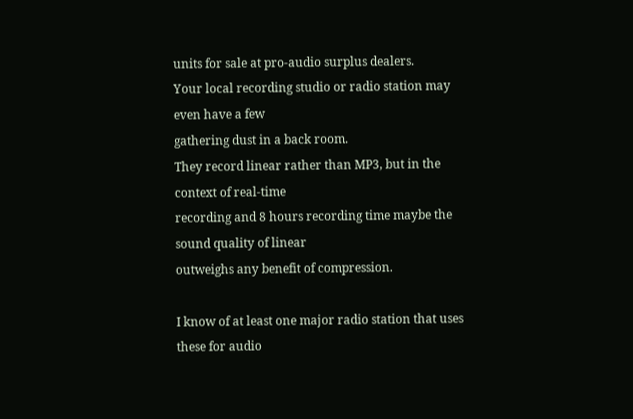units for sale at pro-audio surplus dealers.
Your local recording studio or radio station may even have a few
gathering dust in a back room.
They record linear rather than MP3, but in the context of real-time
recording and 8 hours recording time maybe the sound quality of linear
outweighs any benefit of compression.

I know of at least one major radio station that uses these for audio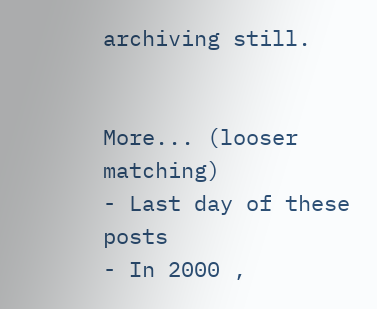archiving still.


More... (looser matching)
- Last day of these posts
- In 2000 ,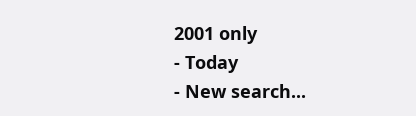2001 only
- Today
- New search...